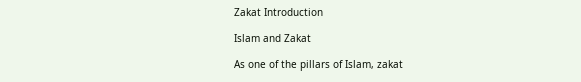Zakat Introduction

Islam and Zakat

As one of the pillars of Islam, zakat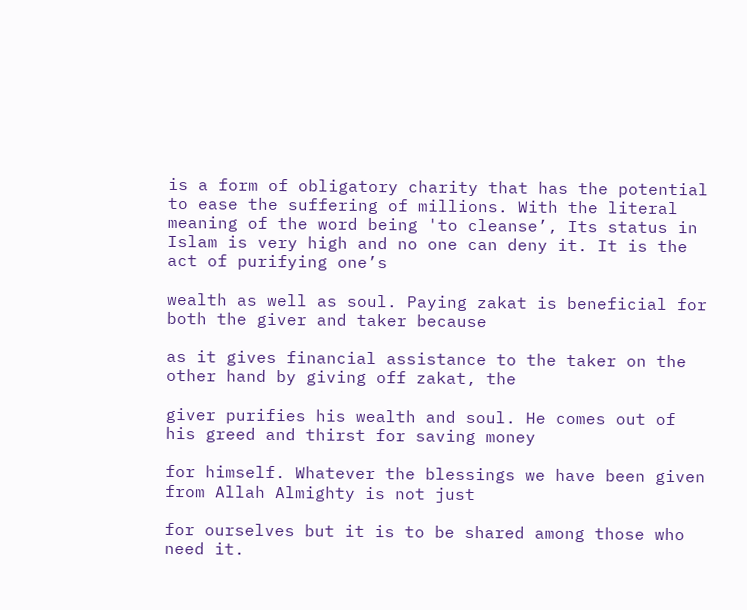is a form of obligatory charity that has the potential to ease the suffering of millions. With the literal meaning of the word being 'to cleanse’, Its status in Islam is very high and no one can deny it. It is the act of purifying one’s

wealth as well as soul. Paying zakat is beneficial for both the giver and taker because

as it gives financial assistance to the taker on the other hand by giving off zakat, the

giver purifies his wealth and soul. He comes out of his greed and thirst for saving money

for himself. Whatever the blessings we have been given from Allah Almighty is not just

for ourselves but it is to be shared among those who need it.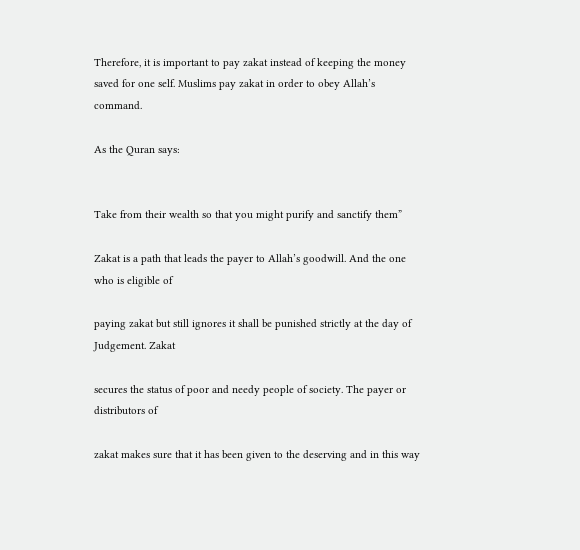Therefore, it is important to pay zakat instead of keeping the money saved for one self. Muslims pay zakat in order to obey Allah’s command.

As the Quran says:


Take from their wealth so that you might purify and sanctify them”

Zakat is a path that leads the payer to Allah’s goodwill. And the one who is eligible of

paying zakat but still ignores it shall be punished strictly at the day of Judgement. Zakat

secures the status of poor and needy people of society. The payer or distributors of

zakat makes sure that it has been given to the deserving and in this way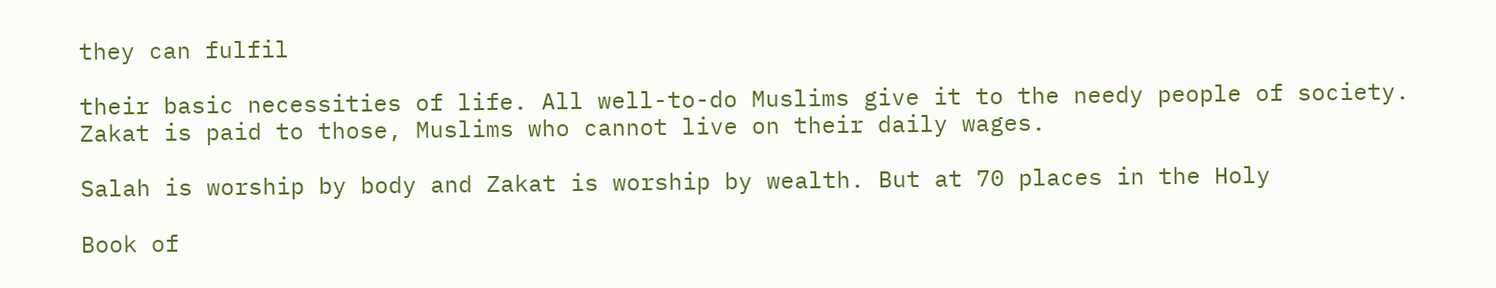they can fulfil

their basic necessities of life. All well-to-do Muslims give it to the needy people of society. Zakat is paid to those, Muslims who cannot live on their daily wages.

Salah is worship by body and Zakat is worship by wealth. But at 70 places in the Holy

Book of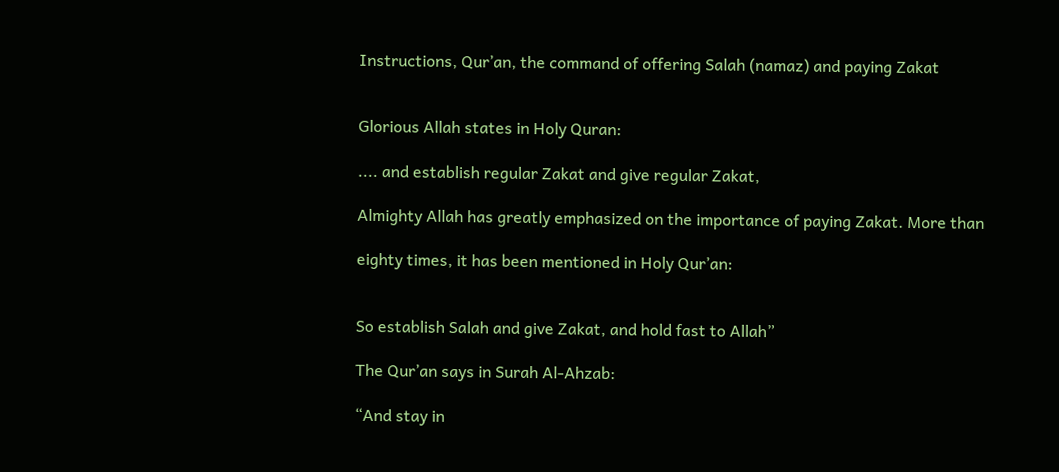Instructions, Qur’an, the command of offering Salah (namaz) and paying Zakat


Glorious Allah states in Holy Quran:

.... and establish regular Zakat and give regular Zakat,

Almighty Allah has greatly emphasized on the importance of paying Zakat. More than

eighty times, it has been mentioned in Holy Qur’an:


So establish Salah and give Zakat, and hold fast to Allah”

The Qur’an says in Surah Al-Ahzab:

“And stay in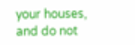your houses, and do not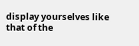display yourselves like that of the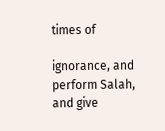times of

ignorance, and perform Salah, and give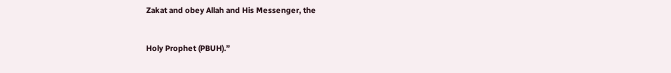Zakat and obey Allah and His Messenger, the

Holy Prophet (PBUH).”